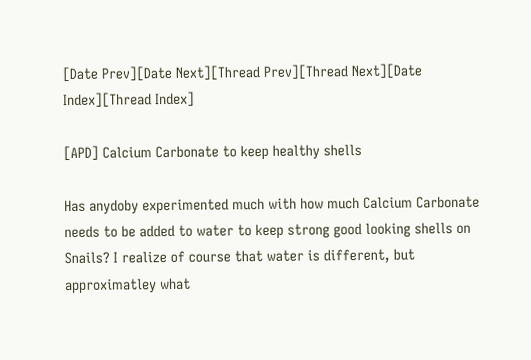[Date Prev][Date Next][Thread Prev][Thread Next][Date Index][Thread Index]

[APD] Calcium Carbonate to keep healthy shells

Has anydoby experimented much with how much Calcium Carbonate needs to be added to water to keep strong good looking shells on Snails? I realize of course that water is different, but approximatley what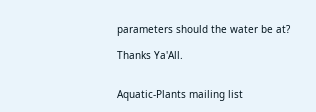parameters should the water be at?

Thanks Ya'All.


Aquatic-Plants mailing list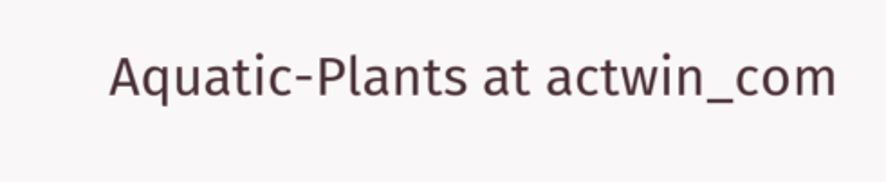Aquatic-Plants at actwin_com